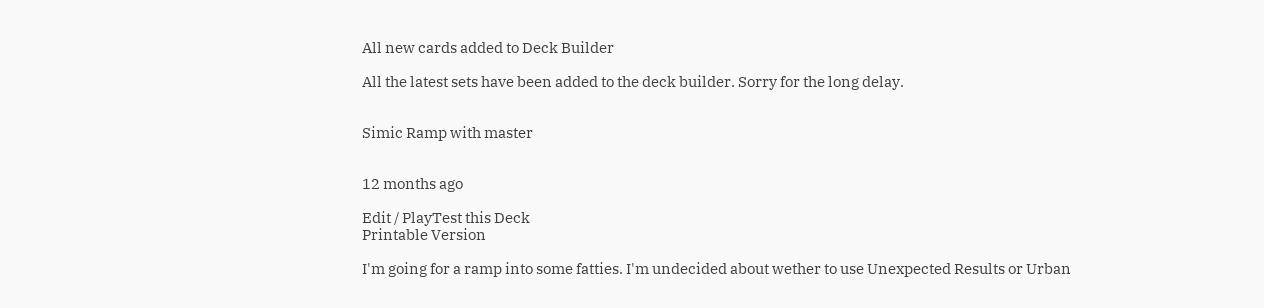All new cards added to Deck Builder

All the latest sets have been added to the deck builder. Sorry for the long delay.


Simic Ramp with master


12 months ago

Edit / PlayTest this Deck
Printable Version

I'm going for a ramp into some fatties. I'm undecided about wether to use Unexpected Results or Urban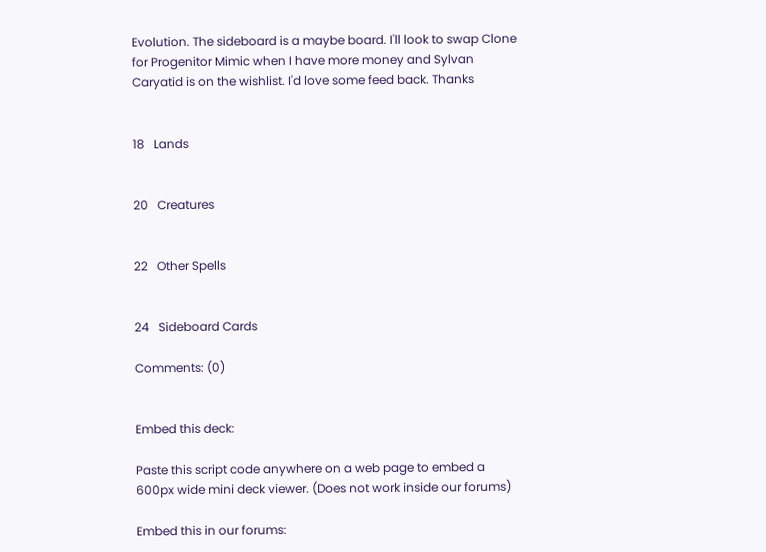Evolution. The sideboard is a maybe board. I'll look to swap Clone for Progenitor Mimic when I have more money and Sylvan Caryatid is on the wishlist. I'd love some feed back. Thanks


18   Lands


20   Creatures


22   Other Spells


24   Sideboard Cards

Comments: (0)


Embed this deck:

Paste this script code anywhere on a web page to embed a 600px wide mini deck viewer. (Does not work inside our forums)

Embed this in our forums: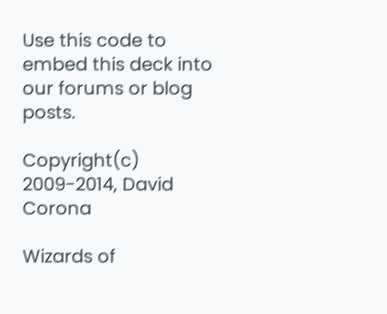Use this code to embed this deck into our forums or blog posts.

Copyright(c) 2009-2014, David Corona

Wizards of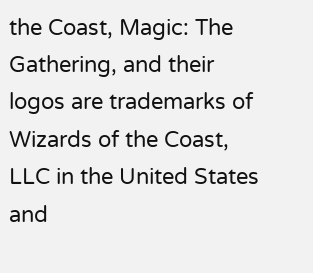the Coast, Magic: The Gathering, and their logos are trademarks of Wizards of the Coast, LLC in the United States and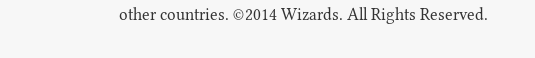other countries. ©2014 Wizards. All Rights Reserved.